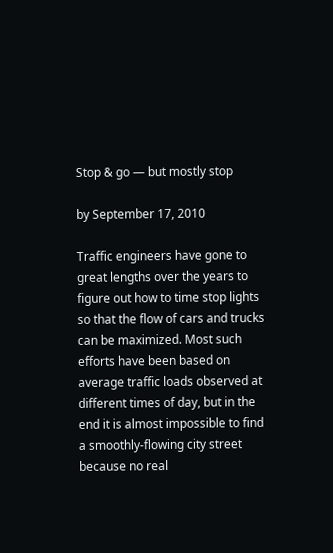Stop & go — but mostly stop

by September 17, 2010

Traffic engineers have gone to great lengths over the years to figure out how to time stop lights so that the flow of cars and trucks can be maximized. Most such efforts have been based on average traffic loads observed at different times of day, but in the end it is almost impossible to find a smoothly-flowing city street because no real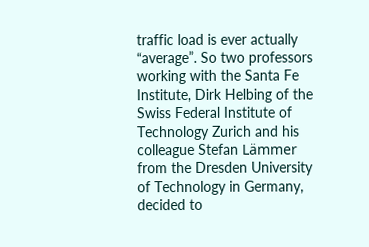traffic load is ever actually “average”. So two professors working with the Santa Fe Institute, Dirk Helbing of the Swiss Federal Institute of Technology Zurich and his colleague Stefan Lämmer from the Dresden University of Technology in Germany, decided to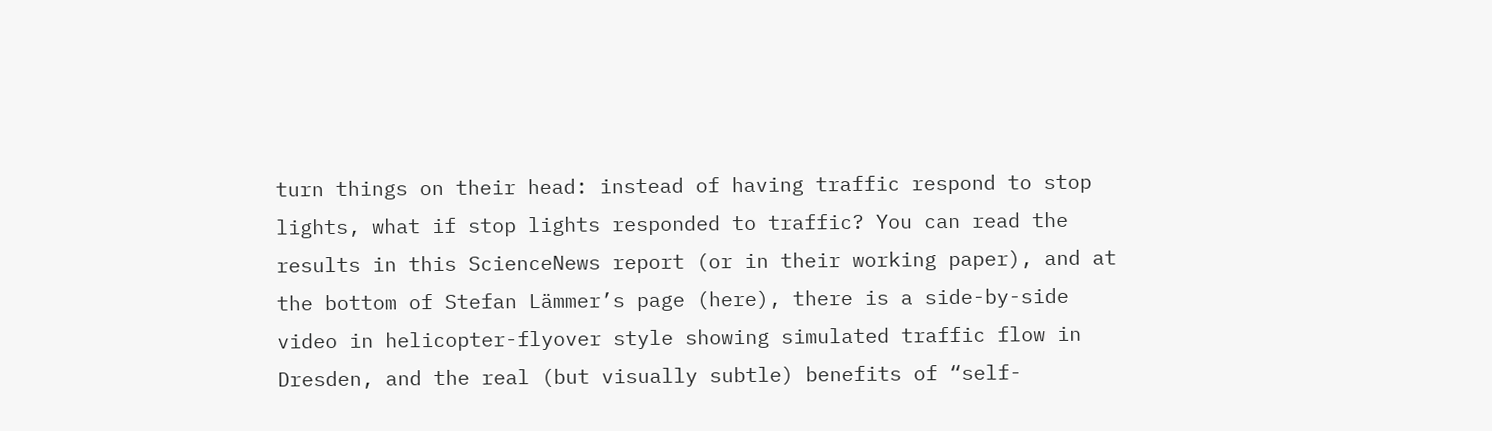turn things on their head: instead of having traffic respond to stop lights, what if stop lights responded to traffic? You can read the results in this ScienceNews report (or in their working paper), and at the bottom of Stefan Lämmer’s page (here), there is a side-by-side video in helicopter-flyover style showing simulated traffic flow in Dresden, and the real (but visually subtle) benefits of “self-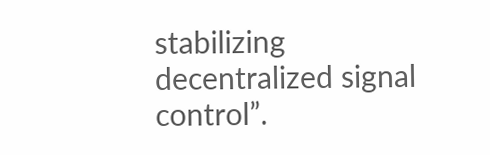stabilizing decentralized signal control”.